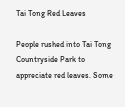Tai Tong Red Leaves

People rushed into Tai Tong Countryside Park to appreciate red leaves. Some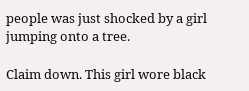people was just shocked by a girl jumping onto a tree.

Claim down. This girl wore black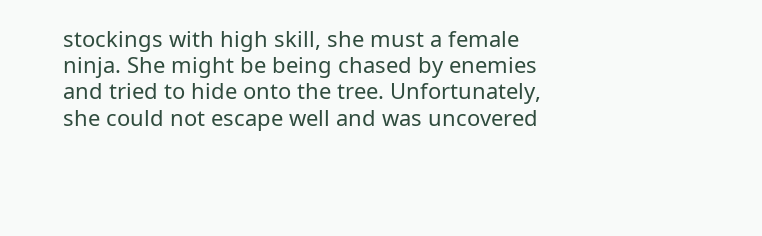stockings with high skill, she must a female ninja. She might be being chased by enemies and tried to hide onto the tree. Unfortunately, she could not escape well and was uncovered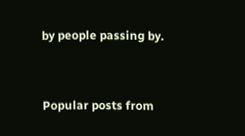by people passing by.


Popular posts from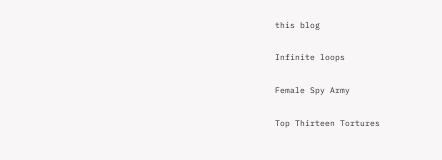this blog

Infinite loops

Female Spy Army

Top Thirteen Tortures